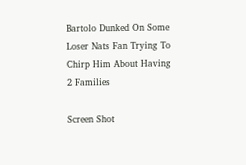Bartolo Dunked On Some Loser Nats Fan Trying To Chirp Him About Having 2 Families

Screen Shot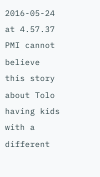2016-05-24 at 4.57.37 PMI cannot believe this story about Tolo having kids with a different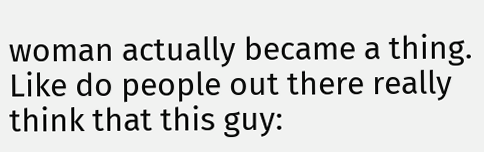woman actually became a thing. Like do people out there really think that this guy: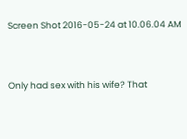Screen Shot 2016-05-24 at 10.06.04 AM


Only had sex with his wife? That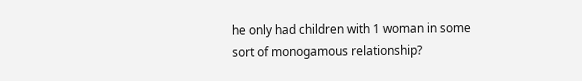he only had children with 1 woman in some sort of monogamous relationship?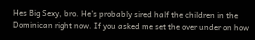Hes Big Sexy, bro. He’s probably sired half the children in the Dominican right now. If you asked me set the over under on how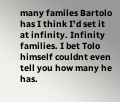many familes Bartolo has I think I’d set it at infinity. Infinity families. I bet Tolo himself couldnt even tell you how many he has.